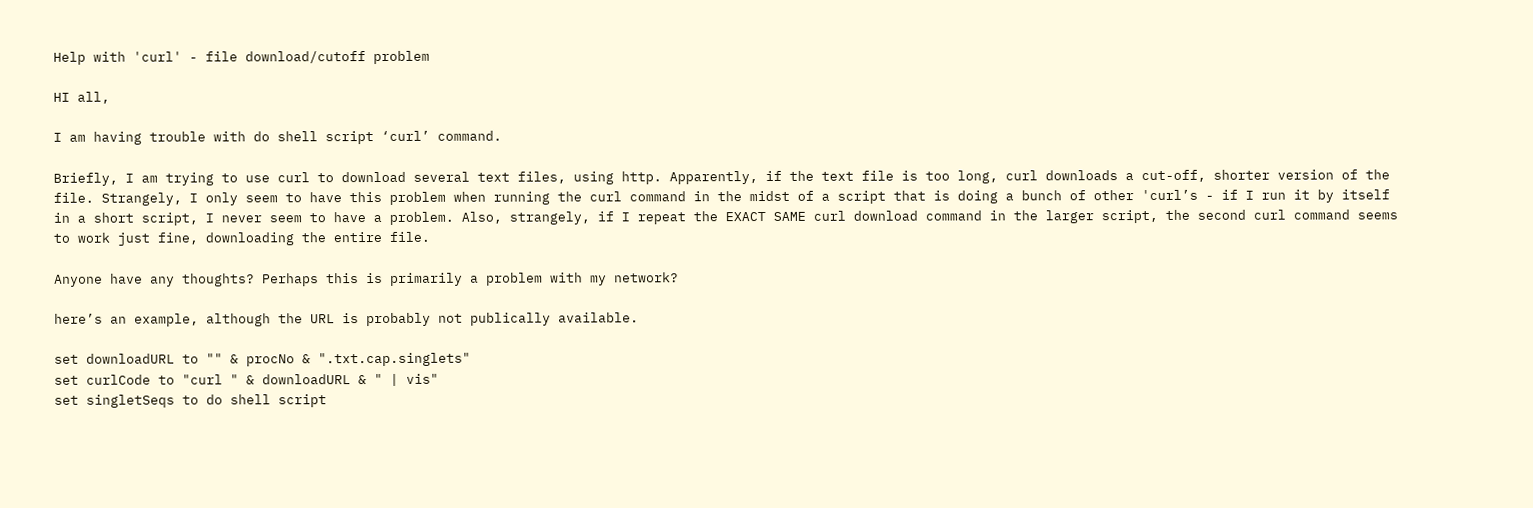Help with 'curl' - file download/cutoff problem

HI all,

I am having trouble with do shell script ‘curl’ command.

Briefly, I am trying to use curl to download several text files, using http. Apparently, if the text file is too long, curl downloads a cut-off, shorter version of the file. Strangely, I only seem to have this problem when running the curl command in the midst of a script that is doing a bunch of other 'curl’s - if I run it by itself in a short script, I never seem to have a problem. Also, strangely, if I repeat the EXACT SAME curl download command in the larger script, the second curl command seems to work just fine, downloading the entire file.

Anyone have any thoughts? Perhaps this is primarily a problem with my network?

here’s an example, although the URL is probably not publically available.

set downloadURL to "" & procNo & ".txt.cap.singlets"
set curlCode to "curl " & downloadURL & " | vis"
set singletSeqs to do shell script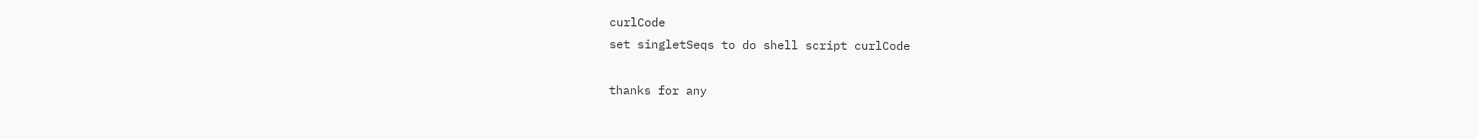curlCode
set singletSeqs to do shell script curlCode

thanks for any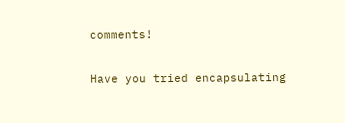comments!

Have you tried encapsulating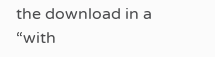the download in a
“with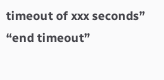timeout of xxx seconds”
“end timeout”